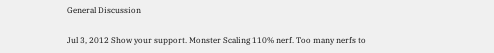General Discussion

Jul 3, 2012 Show your support. Monster Scaling 110% nerf. Too many nerfs to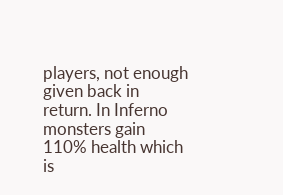players, not enough given back in return. In Inferno monsters gain 110% health which is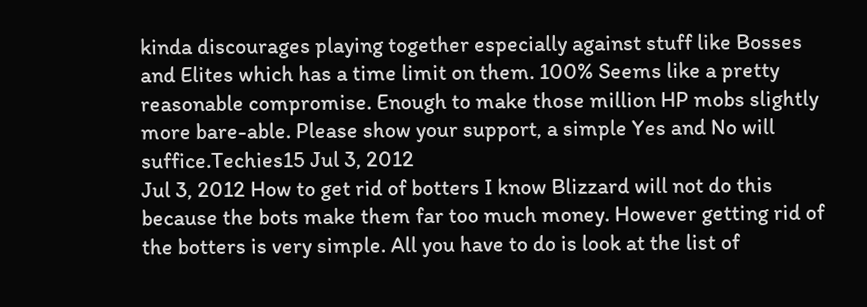kinda discourages playing together especially against stuff like Bosses and Elites which has a time limit on them. 100% Seems like a pretty reasonable compromise. Enough to make those million HP mobs slightly more bare-able. Please show your support, a simple Yes and No will suffice.Techies15 Jul 3, 2012
Jul 3, 2012 How to get rid of botters I know Blizzard will not do this because the bots make them far too much money. However getting rid of the botters is very simple. All you have to do is look at the list of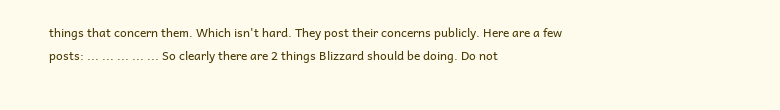things that concern them. Which isn't hard. They post their concerns publicly. Here are a few posts: ... ... ... ... ... So clearly there are 2 things Blizzard should be doing. Do not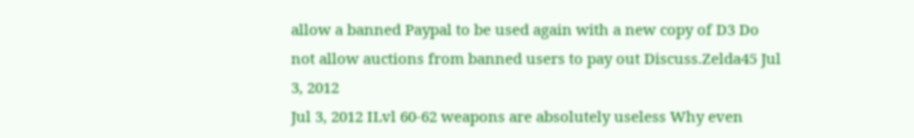allow a banned Paypal to be used again with a new copy of D3 Do not allow auctions from banned users to pay out Discuss.Zelda45 Jul 3, 2012
Jul 3, 2012 ILvl 60-62 weapons are absolutely useless Why even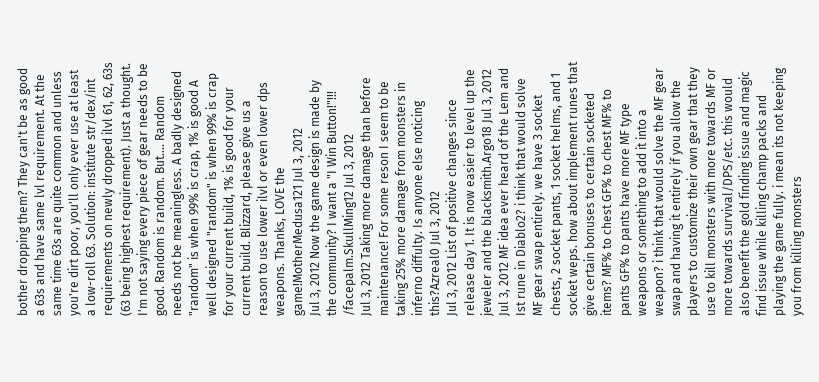bother dropping them? They can't be as good a 63s and have same lvl requirement. At the same time 63s are quite common and unless you're dirt poor, you'll only ever use at least a low-roll 63. Solution: institute str/dex/int requirements on newly dropped ilvl 61, 62, 63s (63 being highest requirement). Just a thought. I'm not saying every piece of gear needs to be good. Random is random. But.... Random needs not be meaningless. A badly designed "random" is when 99% is crap, 1% is good A well designed "random" is when 99% is crap for your current build, 1% is good for your current build. Blizzard, please give us a reason to use lower ilvl or even lower dps weapons. Thanks, LOVE the game!MotherMedusa121 Jul 3, 2012
Jul 3, 2012 Now the game design is made by the community? I want a "I Win Button!"!!! /facepalm.SkullMing12 Jul 3, 2012
Jul 3, 2012 Taking more damage than before maintenance! For some reson I seem to be taking 25% more damage from monsters in inferno diffulty. Is anyone else noticing this?Azreal0 Jul 3, 2012
Jul 3, 2012 List of positive changes since release day 1. It is now easier to level up the jeweler and the blacksmith.Argo18 Jul 3, 2012
Jul 3, 2012 MF idea ever heard of the Lem and Ist rune in Diablo2? i think that would solve MF gear swap entirely. we have 3 socket chests, 2 socket pants, 1 socket helms, and 1 socket weps. how about implement runes that give certain bonuses to certain socketed items? MF% to chest GF% to chest MF% to pants GF% to pants have more MF type weapons or something to add it into a weapon? i think that would solve the MF gear swap and having it entirely if you allow the players to customize their own gear that they use to kill monsters with more towards MF or more towards survival/DPS/etc. this would also benefit the gold finding issue and magic find issue while killing champ packs and playing the game fully. i mean its not keeping you from killing monsters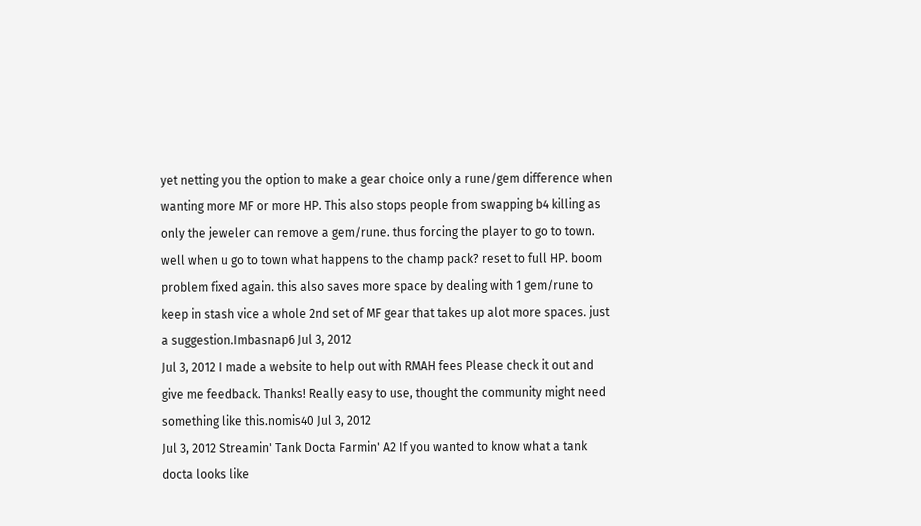yet netting you the option to make a gear choice only a rune/gem difference when wanting more MF or more HP. This also stops people from swapping b4 killing as only the jeweler can remove a gem/rune. thus forcing the player to go to town. well when u go to town what happens to the champ pack? reset to full HP. boom problem fixed again. this also saves more space by dealing with 1 gem/rune to keep in stash vice a whole 2nd set of MF gear that takes up alot more spaces. just a suggestion.Imbasnap6 Jul 3, 2012
Jul 3, 2012 I made a website to help out with RMAH fees Please check it out and give me feedback. Thanks! Really easy to use, thought the community might need something like this.nomis40 Jul 3, 2012
Jul 3, 2012 Streamin' Tank Docta Farmin' A2 If you wanted to know what a tank docta looks like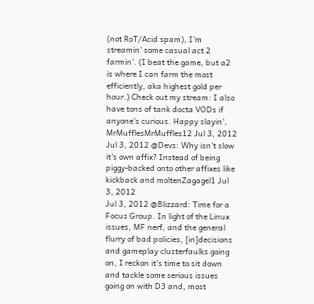(not RoT/Acid spam), I'm streamin' some casual act 2 farmin'. (I beat the game, but a2 is where I can farm the most efficiently, aka highest gold per hour.) Check out my stream: I also have tons of tank docta VODs if anyone's curious. Happy slayin', MrMufflesMrMuffles12 Jul 3, 2012
Jul 3, 2012 @Devs: Why isn't slow it's own affix? Instead of being piggy-backed onto other affixes like kickback and moltenZagagel1 Jul 3, 2012
Jul 3, 2012 @Blizzard: Time for a Focus Group. In light of the Linux issues, MF nerf, and the general flurry of bad policies, [in]decisions and gameplay clusterfaulks going on, I reckon it's time to sit down and tackle some serious issues going on with D3 and, most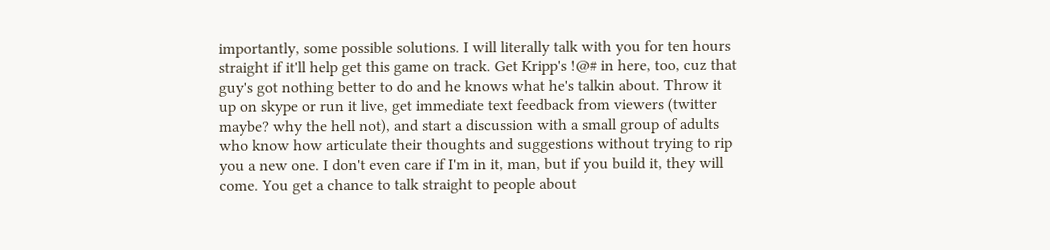importantly, some possible solutions. I will literally talk with you for ten hours straight if it'll help get this game on track. Get Kripp's !@# in here, too, cuz that guy's got nothing better to do and he knows what he's talkin about. Throw it up on skype or run it live, get immediate text feedback from viewers (twitter maybe? why the hell not), and start a discussion with a small group of adults who know how articulate their thoughts and suggestions without trying to rip you a new one. I don't even care if I'm in it, man, but if you build it, they will come. You get a chance to talk straight to people about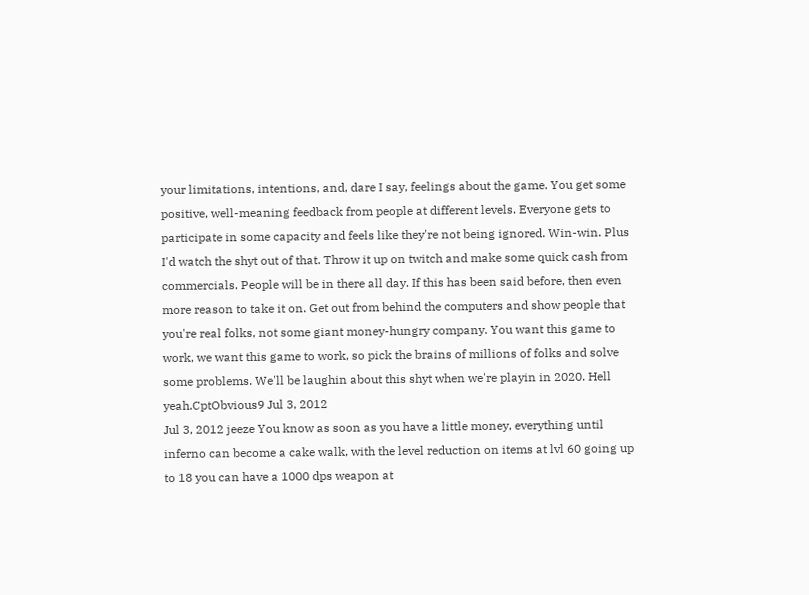your limitations, intentions, and, dare I say, feelings about the game. You get some positive, well-meaning feedback from people at different levels. Everyone gets to participate in some capacity and feels like they're not being ignored. Win-win. Plus I'd watch the shyt out of that. Throw it up on twitch and make some quick cash from commercials. People will be in there all day. If this has been said before, then even more reason to take it on. Get out from behind the computers and show people that you're real folks, not some giant money-hungry company. You want this game to work, we want this game to work, so pick the brains of millions of folks and solve some problems. We'll be laughin about this shyt when we're playin in 2020. Hell yeah.CptObvious9 Jul 3, 2012
Jul 3, 2012 jeeze You know as soon as you have a little money, everything until inferno can become a cake walk, with the level reduction on items at lvl 60 going up to 18 you can have a 1000 dps weapon at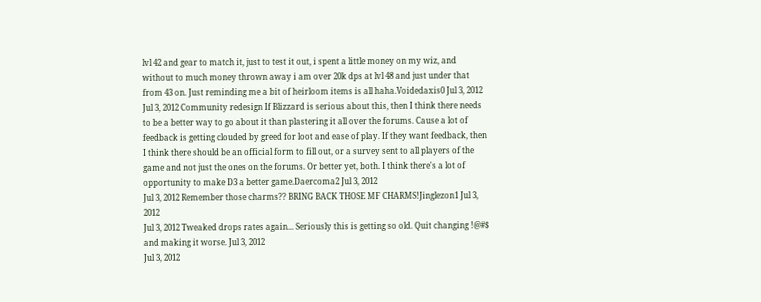lvl 42 and gear to match it, just to test it out, i spent a little money on my wiz, and without to much money thrown away i am over 20k dps at lvl 48 and just under that from 43 on. Just reminding me a bit of heirloom items is all haha.Voidedaxis0 Jul 3, 2012
Jul 3, 2012 Community redesign If Blizzard is serious about this, then I think there needs to be a better way to go about it than plastering it all over the forums. Cause a lot of feedback is getting clouded by greed for loot and ease of play. If they want feedback, then I think there should be an official form to fill out, or a survey sent to all players of the game and not just the ones on the forums. Or better yet, both. I think there's a lot of opportunity to make D3 a better game.Daercoma2 Jul 3, 2012
Jul 3, 2012 Remember those charms?? BRING BACK THOSE MF CHARMS!Jinglezon1 Jul 3, 2012
Jul 3, 2012 Tweaked drops rates again... Seriously this is getting so old. Quit changing !@#$ and making it worse. Jul 3, 2012
Jul 3, 2012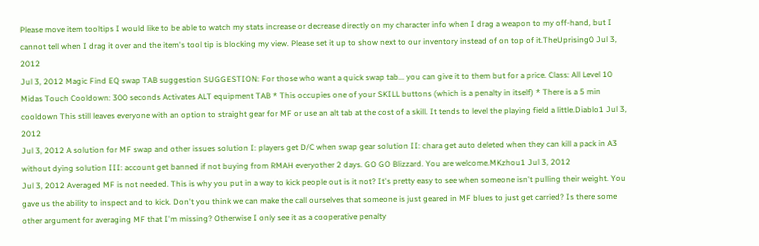Please move item tooltips I would like to be able to watch my stats increase or decrease directly on my character info when I drag a weapon to my off-hand, but I cannot tell when I drag it over and the item's tool tip is blocking my view. Please set it up to show next to our inventory instead of on top of it.TheUprising0 Jul 3, 2012
Jul 3, 2012 Magic Find EQ swap TAB suggestion SUGGESTION: For those who want a quick swap tab... you can give it to them but for a price. Class: All Level 10 Midas Touch Cooldown: 300 seconds Activates ALT equipment TAB * This occupies one of your SKILL buttons (which is a penalty in itself) * There is a 5 min cooldown This still leaves everyone with an option to straight gear for MF or use an alt tab at the cost of a skill. It tends to level the playing field a little.Diablo1 Jul 3, 2012
Jul 3, 2012 A solution for MF swap and other issues solution I: players get D/C when swap gear solution II: chara get auto deleted when they can kill a pack in A3 without dying solution III: account get banned if not buying from RMAH everyother 2 days. GO GO Blizzard. You are welcome.MKzhou1 Jul 3, 2012
Jul 3, 2012 Averaged MF is not needed. This is why you put in a way to kick people out is it not? It's pretty easy to see when someone isn't pulling their weight. You gave us the ability to inspect and to kick. Don't you think we can make the call ourselves that someone is just geared in MF blues to just get carried? Is there some other argument for averaging MF that I'm missing? Otherwise I only see it as a cooperative penalty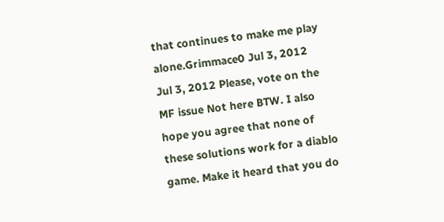that continues to make me play alone.Grimmace0 Jul 3, 2012
Jul 3, 2012 Please, vote on the MF issue Not here BTW. I also hope you agree that none of these solutions work for a diablo game. Make it heard that you do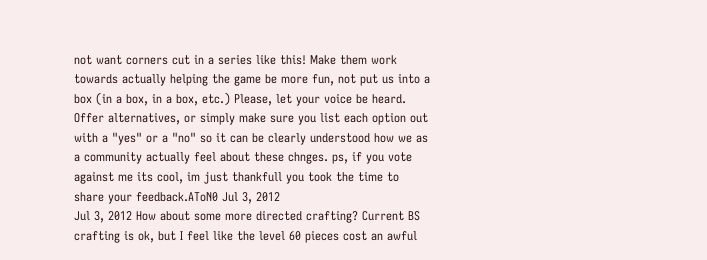not want corners cut in a series like this! Make them work towards actually helping the game be more fun, not put us into a box (in a box, in a box, etc.) Please, let your voice be heard. Offer alternatives, or simply make sure you list each option out with a "yes" or a "no" so it can be clearly understood how we as a community actually feel about these chnges. ps, if you vote against me its cool, im just thankfull you took the time to share your feedback.AToN0 Jul 3, 2012
Jul 3, 2012 How about some more directed crafting? Current BS crafting is ok, but I feel like the level 60 pieces cost an awful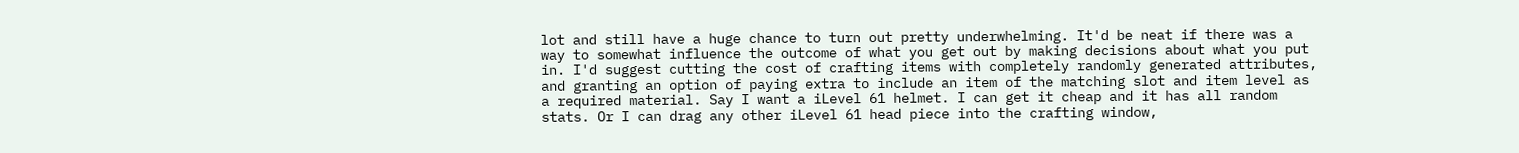lot and still have a huge chance to turn out pretty underwhelming. It'd be neat if there was a way to somewhat influence the outcome of what you get out by making decisions about what you put in. I'd suggest cutting the cost of crafting items with completely randomly generated attributes, and granting an option of paying extra to include an item of the matching slot and item level as a required material. Say I want a iLevel 61 helmet. I can get it cheap and it has all random stats. Or I can drag any other iLevel 61 head piece into the crafting window,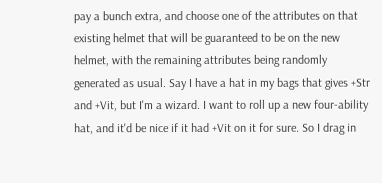pay a bunch extra, and choose one of the attributes on that existing helmet that will be guaranteed to be on the new helmet, with the remaining attributes being randomly generated as usual. Say I have a hat in my bags that gives +Str and +Vit, but I'm a wizard. I want to roll up a new four-ability hat, and it'd be nice if it had +Vit on it for sure. So I drag in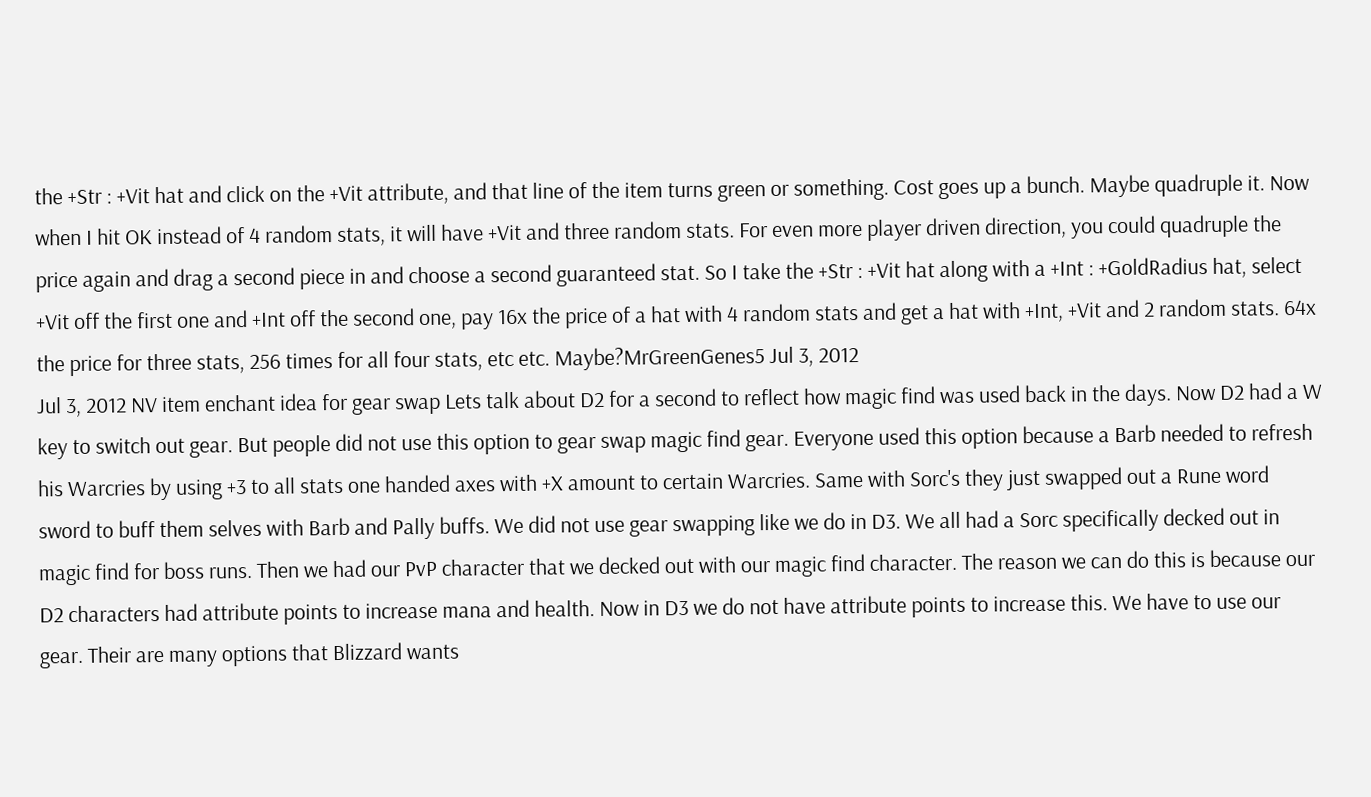the +Str : +Vit hat and click on the +Vit attribute, and that line of the item turns green or something. Cost goes up a bunch. Maybe quadruple it. Now when I hit OK instead of 4 random stats, it will have +Vit and three random stats. For even more player driven direction, you could quadruple the price again and drag a second piece in and choose a second guaranteed stat. So I take the +Str : +Vit hat along with a +Int : +GoldRadius hat, select +Vit off the first one and +Int off the second one, pay 16x the price of a hat with 4 random stats and get a hat with +Int, +Vit and 2 random stats. 64x the price for three stats, 256 times for all four stats, etc etc. Maybe?MrGreenGenes5 Jul 3, 2012
Jul 3, 2012 NV item enchant idea for gear swap Lets talk about D2 for a second to reflect how magic find was used back in the days. Now D2 had a W key to switch out gear. But people did not use this option to gear swap magic find gear. Everyone used this option because a Barb needed to refresh his Warcries by using +3 to all stats one handed axes with +X amount to certain Warcries. Same with Sorc's they just swapped out a Rune word sword to buff them selves with Barb and Pally buffs. We did not use gear swapping like we do in D3. We all had a Sorc specifically decked out in magic find for boss runs. Then we had our PvP character that we decked out with our magic find character. The reason we can do this is because our D2 characters had attribute points to increase mana and health. Now in D3 we do not have attribute points to increase this. We have to use our gear. Their are many options that Blizzard wants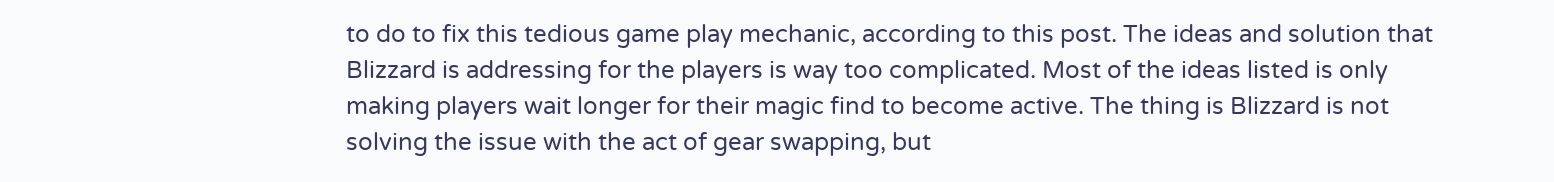to do to fix this tedious game play mechanic, according to this post. The ideas and solution that Blizzard is addressing for the players is way too complicated. Most of the ideas listed is only making players wait longer for their magic find to become active. The thing is Blizzard is not solving the issue with the act of gear swapping, but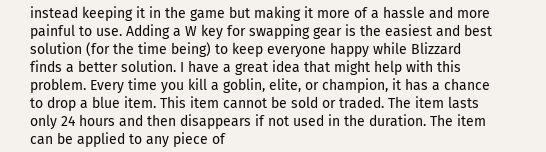instead keeping it in the game but making it more of a hassle and more painful to use. Adding a W key for swapping gear is the easiest and best solution (for the time being) to keep everyone happy while Blizzard finds a better solution. I have a great idea that might help with this problem. Every time you kill a goblin, elite, or champion, it has a chance to drop a blue item. This item cannot be sold or traded. The item lasts only 24 hours and then disappears if not used in the duration. The item can be applied to any piece of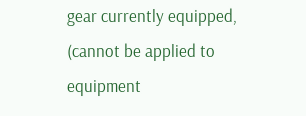gear currently equipped, (cannot be applied to equipment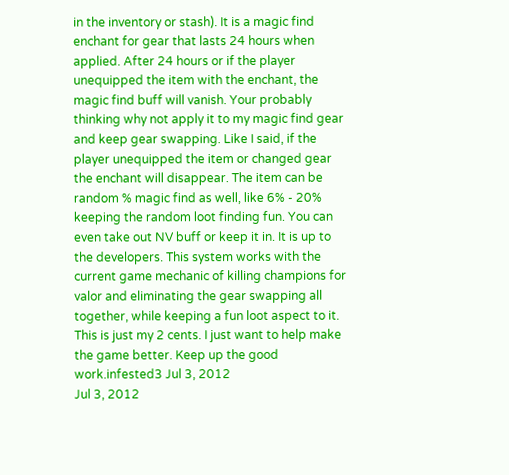in the inventory or stash). It is a magic find enchant for gear that lasts 24 hours when applied. After 24 hours or if the player unequipped the item with the enchant, the magic find buff will vanish. Your probably thinking why not apply it to my magic find gear and keep gear swapping. Like I said, if the player unequipped the item or changed gear the enchant will disappear. The item can be random % magic find as well, like 6% - 20% keeping the random loot finding fun. You can even take out NV buff or keep it in. It is up to the developers. This system works with the current game mechanic of killing champions for valor and eliminating the gear swapping all together, while keeping a fun loot aspect to it. This is just my 2 cents. I just want to help make the game better. Keep up the good work.infested3 Jul 3, 2012
Jul 3, 2012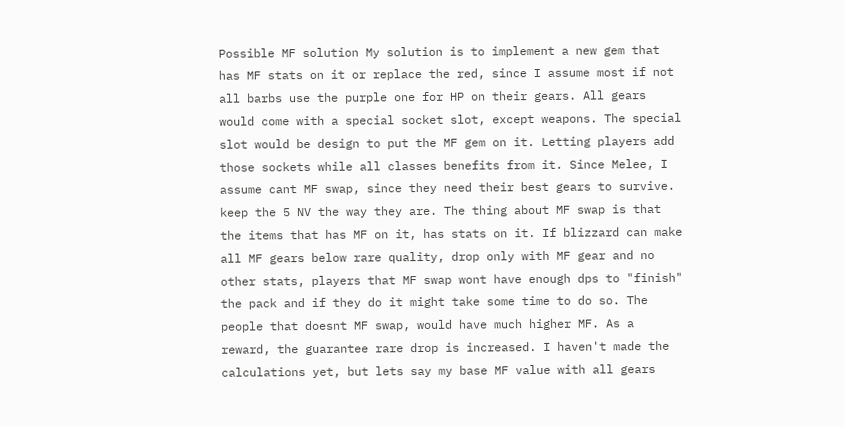Possible MF solution My solution is to implement a new gem that has MF stats on it or replace the red, since I assume most if not all barbs use the purple one for HP on their gears. All gears would come with a special socket slot, except weapons. The special slot would be design to put the MF gem on it. Letting players add those sockets while all classes benefits from it. Since Melee, I assume cant MF swap, since they need their best gears to survive. keep the 5 NV the way they are. The thing about MF swap is that the items that has MF on it, has stats on it. If blizzard can make all MF gears below rare quality, drop only with MF gear and no other stats, players that MF swap wont have enough dps to "finish" the pack and if they do it might take some time to do so. The people that doesnt MF swap, would have much higher MF. As a reward, the guarantee rare drop is increased. I haven't made the calculations yet, but lets say my base MF value with all gears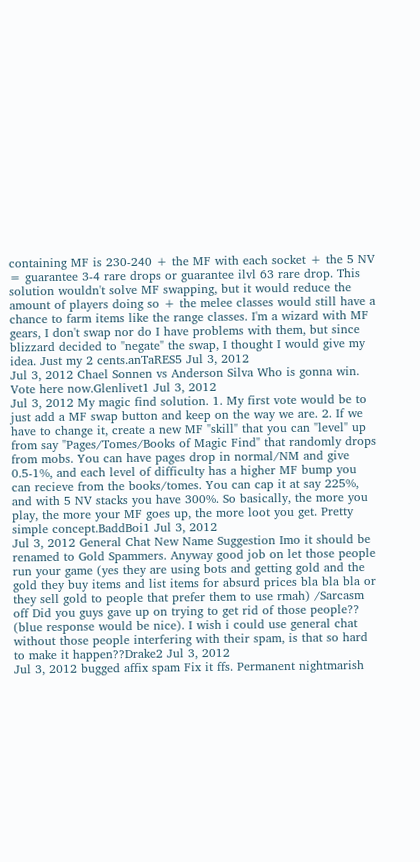containing MF is 230-240 + the MF with each socket + the 5 NV = guarantee 3-4 rare drops or guarantee ilvl 63 rare drop. This solution wouldn't solve MF swapping, but it would reduce the amount of players doing so + the melee classes would still have a chance to farm items like the range classes. I'm a wizard with MF gears, I don't swap nor do I have problems with them, but since blizzard decided to "negate" the swap, I thought I would give my idea. Just my 2 cents.anTaRES5 Jul 3, 2012
Jul 3, 2012 Chael Sonnen vs Anderson Silva Who is gonna win. Vote here now.Glenlivet1 Jul 3, 2012
Jul 3, 2012 My magic find solution. 1. My first vote would be to just add a MF swap button and keep on the way we are. 2. If we have to change it, create a new MF "skill" that you can "level" up from say "Pages/Tomes/Books of Magic Find" that randomly drops from mobs. You can have pages drop in normal/NM and give 0.5-1%, and each level of difficulty has a higher MF bump you can recieve from the books/tomes. You can cap it at say 225%, and with 5 NV stacks you have 300%. So basically, the more you play, the more your MF goes up, the more loot you get. Pretty simple concept.BaddBoi1 Jul 3, 2012
Jul 3, 2012 General Chat New Name Suggestion Imo it should be renamed to Gold Spammers. Anyway good job on let those people run your game (yes they are using bots and getting gold and the gold they buy items and list items for absurd prices bla bla bla or they sell gold to people that prefer them to use rmah) /Sarcasm off Did you guys gave up on trying to get rid of those people?? (blue response would be nice). I wish i could use general chat without those people interfering with their spam, is that so hard to make it happen??Drake2 Jul 3, 2012
Jul 3, 2012 bugged affix spam Fix it ffs. Permanent nightmarish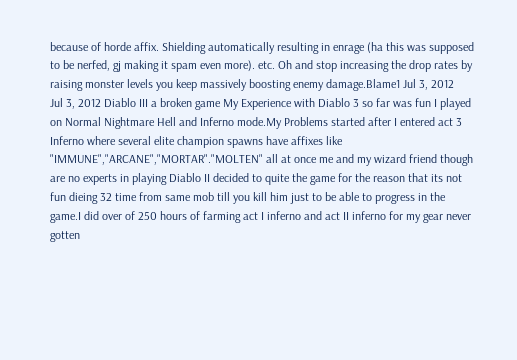because of horde affix. Shielding automatically resulting in enrage (ha this was supposed to be nerfed, gj making it spam even more). etc. Oh and stop increasing the drop rates by raising monster levels you keep massively boosting enemy damage.Blame1 Jul 3, 2012
Jul 3, 2012 Diablo III a broken game My Experience with Diablo 3 so far was fun I played on Normal Nightmare Hell and Inferno mode.My Problems started after I entered act 3 Inferno where several elite champion spawns have affixes like "IMMUNE","ARCANE","MORTAR"."MOLTEN" all at once me and my wizard friend though are no experts in playing Diablo II decided to quite the game for the reason that its not fun dieing 32 time from same mob till you kill him just to be able to progress in the game.I did over of 250 hours of farming act I inferno and act II inferno for my gear never gotten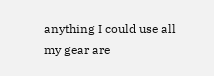anything I could use all my gear are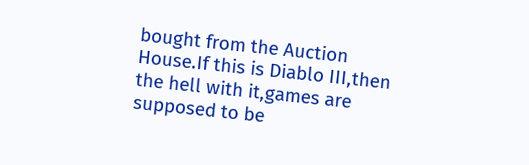bought from the Auction House.If this is Diablo III,then the hell with it,games are supposed to be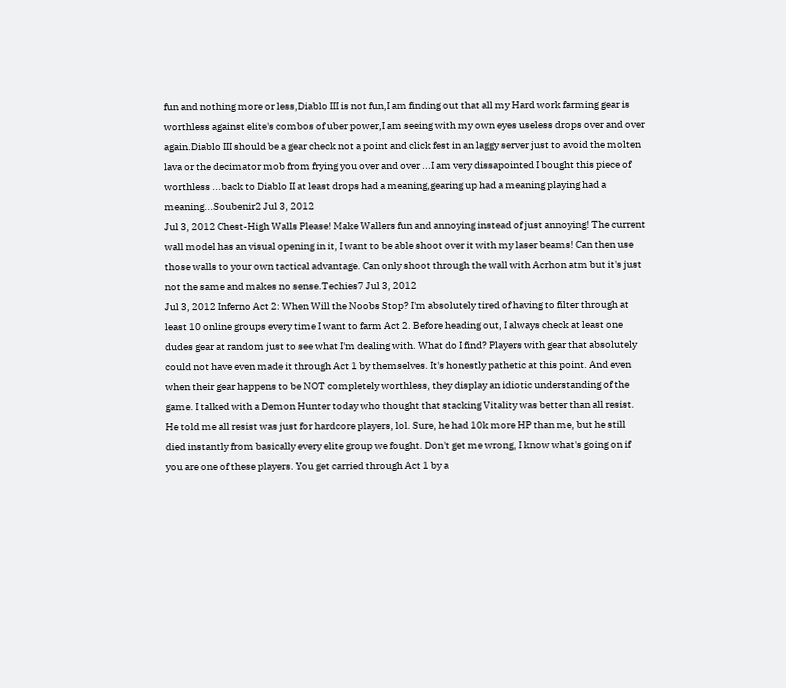fun and nothing more or less,Diablo III is not fun,I am finding out that all my Hard work farming gear is worthless against elite's combos of uber power,I am seeing with my own eyes useless drops over and over again.Diablo III should be a gear check not a point and click fest in an laggy server just to avoid the molten lava or the decimator mob from frying you over and over ...I am very dissapointed I bought this piece of worthless ...back to Diablo II at least drops had a meaning,gearing up had a meaning playing had a meaning...Soubenir2 Jul 3, 2012
Jul 3, 2012 Chest-High Walls Please! Make Wallers fun and annoying instead of just annoying! The current wall model has an visual opening in it, I want to be able shoot over it with my laser beams! Can then use those walls to your own tactical advantage. Can only shoot through the wall with Acrhon atm but it's just not the same and makes no sense.Techies7 Jul 3, 2012
Jul 3, 2012 Inferno Act 2: When Will the Noobs Stop? I'm absolutely tired of having to filter through at least 10 online groups every time I want to farm Act 2. Before heading out, I always check at least one dudes gear at random just to see what I'm dealing with. What do I find? Players with gear that absolutely could not have even made it through Act 1 by themselves. It's honestly pathetic at this point. And even when their gear happens to be NOT completely worthless, they display an idiotic understanding of the game. I talked with a Demon Hunter today who thought that stacking Vitality was better than all resist. He told me all resist was just for hardcore players, lol. Sure, he had 10k more HP than me, but he still died instantly from basically every elite group we fought. Don't get me wrong, I know what's going on if you are one of these players. You get carried through Act 1 by a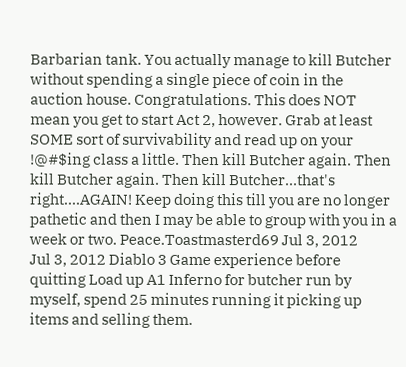Barbarian tank. You actually manage to kill Butcher without spending a single piece of coin in the auction house. Congratulations. This does NOT mean you get to start Act 2, however. Grab at least SOME sort of survivability and read up on your !@#$ing class a little. Then kill Butcher again. Then kill Butcher again. Then kill Butcher...that's right....AGAIN! Keep doing this till you are no longer pathetic and then I may be able to group with you in a week or two. Peace.Toastmasterd69 Jul 3, 2012
Jul 3, 2012 Diablo 3 Game experience before quitting Load up A1 Inferno for butcher run by myself, spend 25 minutes running it picking up items and selling them.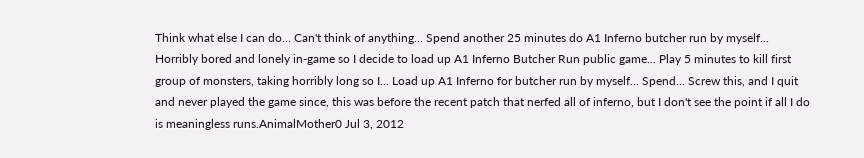Think what else I can do... Can't think of anything... Spend another 25 minutes do A1 Inferno butcher run by myself... Horribly bored and lonely in-game so I decide to load up A1 Inferno Butcher Run public game... Play 5 minutes to kill first group of monsters, taking horribly long so I... Load up A1 Inferno for butcher run by myself... Spend... Screw this, and I quit and never played the game since, this was before the recent patch that nerfed all of inferno, but I don't see the point if all I do is meaningless runs.AnimalMother0 Jul 3, 2012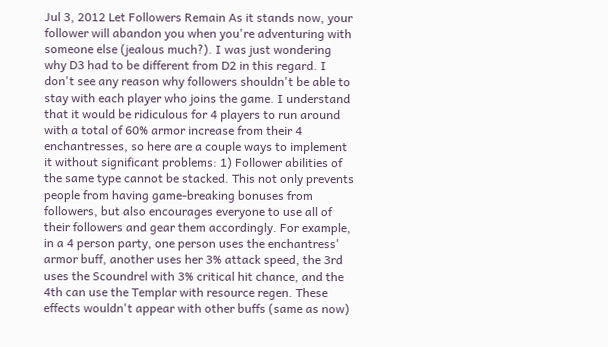Jul 3, 2012 Let Followers Remain As it stands now, your follower will abandon you when you're adventuring with someone else (jealous much?). I was just wondering why D3 had to be different from D2 in this regard. I don't see any reason why followers shouldn't be able to stay with each player who joins the game. I understand that it would be ridiculous for 4 players to run around with a total of 60% armor increase from their 4 enchantresses, so here are a couple ways to implement it without significant problems: 1) Follower abilities of the same type cannot be stacked. This not only prevents people from having game-breaking bonuses from followers, but also encourages everyone to use all of their followers and gear them accordingly. For example, in a 4 person party, one person uses the enchantress' armor buff, another uses her 3% attack speed, the 3rd uses the Scoundrel with 3% critical hit chance, and the 4th can use the Templar with resource regen. These effects wouldn't appear with other buffs (same as now)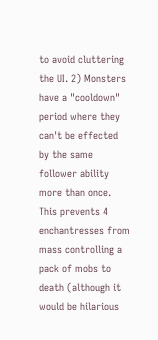to avoid cluttering the UI. 2) Monsters have a "cooldown" period where they can't be effected by the same follower ability more than once. This prevents 4 enchantresses from mass controlling a pack of mobs to death (although it would be hilarious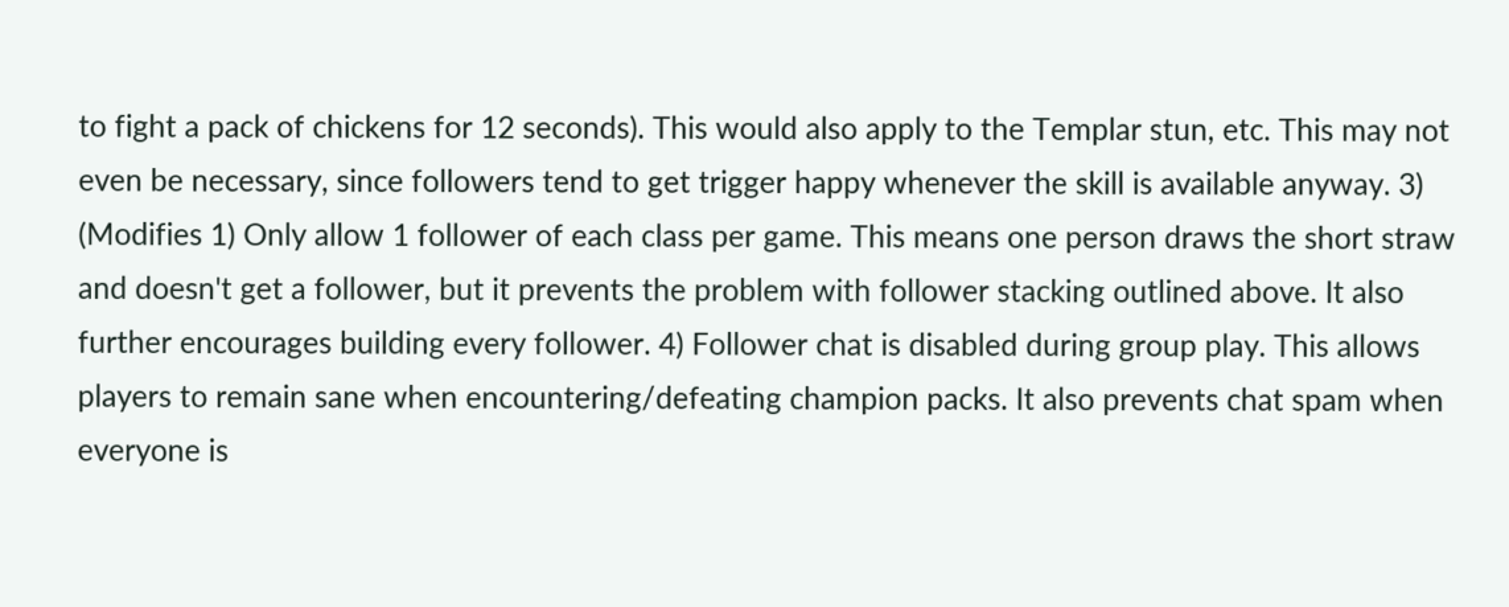to fight a pack of chickens for 12 seconds). This would also apply to the Templar stun, etc. This may not even be necessary, since followers tend to get trigger happy whenever the skill is available anyway. 3) (Modifies 1) Only allow 1 follower of each class per game. This means one person draws the short straw and doesn't get a follower, but it prevents the problem with follower stacking outlined above. It also further encourages building every follower. 4) Follower chat is disabled during group play. This allows players to remain sane when encountering/defeating champion packs. It also prevents chat spam when everyone is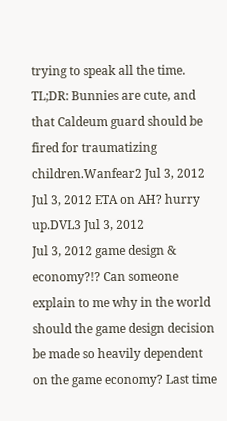trying to speak all the time. TL;DR: Bunnies are cute, and that Caldeum guard should be fired for traumatizing children.Wanfear2 Jul 3, 2012
Jul 3, 2012 ETA on AH? hurry up.DVL3 Jul 3, 2012
Jul 3, 2012 game design & economy?!? Can someone explain to me why in the world should the game design decision be made so heavily dependent on the game economy? Last time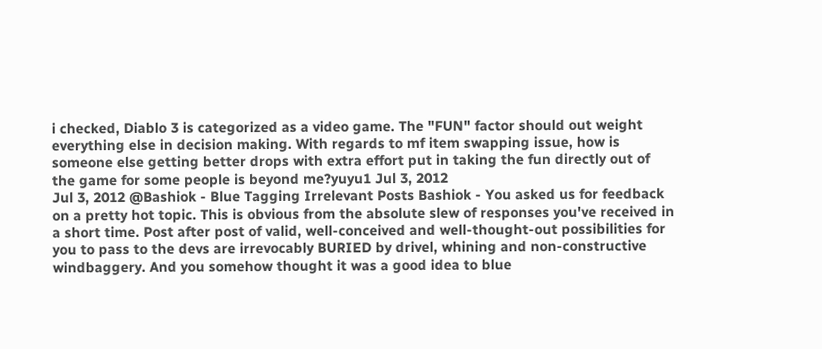i checked, Diablo 3 is categorized as a video game. The "FUN" factor should out weight everything else in decision making. With regards to mf item swapping issue, how is someone else getting better drops with extra effort put in taking the fun directly out of the game for some people is beyond me?yuyu1 Jul 3, 2012
Jul 3, 2012 @Bashiok - Blue Tagging Irrelevant Posts Bashiok - You asked us for feedback on a pretty hot topic. This is obvious from the absolute slew of responses you've received in a short time. Post after post of valid, well-conceived and well-thought-out possibilities for you to pass to the devs are irrevocably BURIED by drivel, whining and non-constructive windbaggery. And you somehow thought it was a good idea to blue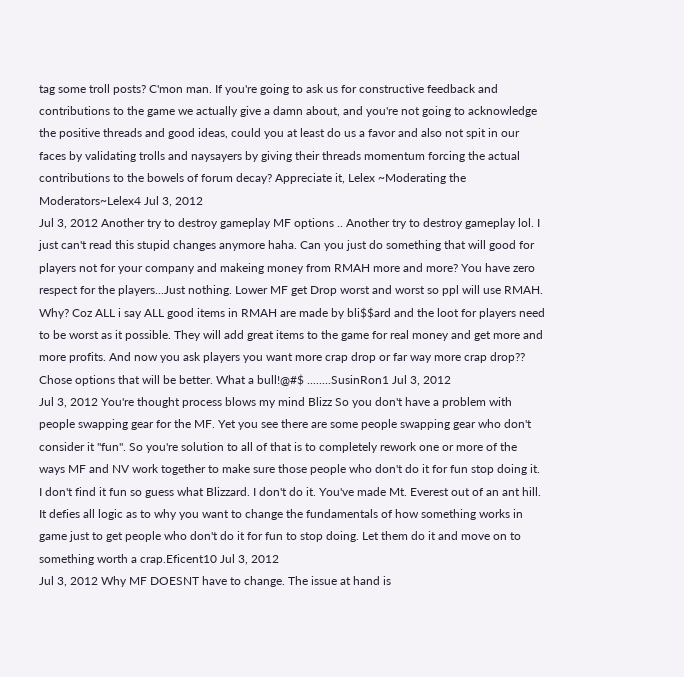tag some troll posts? C'mon man. If you're going to ask us for constructive feedback and contributions to the game we actually give a damn about, and you're not going to acknowledge the positive threads and good ideas, could you at least do us a favor and also not spit in our faces by validating trolls and naysayers by giving their threads momentum forcing the actual contributions to the bowels of forum decay? Appreciate it, Lelex ~Moderating the Moderators~Lelex4 Jul 3, 2012
Jul 3, 2012 Another try to destroy gameplay MF options .. Another try to destroy gameplay lol. I just can't read this stupid changes anymore haha. Can you just do something that will good for players not for your company and makeing money from RMAH more and more? You have zero respect for the players...Just nothing. Lower MF get Drop worst and worst so ppl will use RMAH. Why? Coz ALL i say ALL good items in RMAH are made by bli$$ard and the loot for players need to be worst as it possible. They will add great items to the game for real money and get more and more profits. And now you ask players you want more crap drop or far way more crap drop?? Chose options that will be better. What a bull!@#$ ........SusinRon1 Jul 3, 2012
Jul 3, 2012 You're thought process blows my mind Blizz So you don't have a problem with people swapping gear for the MF. Yet you see there are some people swapping gear who don't consider it "fun". So you're solution to all of that is to completely rework one or more of the ways MF and NV work together to make sure those people who don't do it for fun stop doing it. I don't find it fun so guess what Blizzard. I don't do it. You've made Mt. Everest out of an ant hill. It defies all logic as to why you want to change the fundamentals of how something works in game just to get people who don't do it for fun to stop doing. Let them do it and move on to something worth a crap.Eficent10 Jul 3, 2012
Jul 3, 2012 Why MF DOESNT have to change. The issue at hand is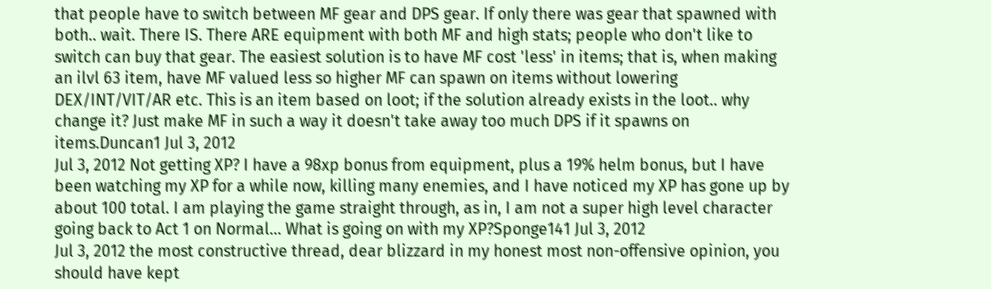that people have to switch between MF gear and DPS gear. If only there was gear that spawned with both.. wait. There IS. There ARE equipment with both MF and high stats; people who don't like to switch can buy that gear. The easiest solution is to have MF cost 'less' in items; that is, when making an ilvl 63 item, have MF valued less so higher MF can spawn on items without lowering DEX/INT/VIT/AR etc. This is an item based on loot; if the solution already exists in the loot.. why change it? Just make MF in such a way it doesn't take away too much DPS if it spawns on items.Duncan1 Jul 3, 2012
Jul 3, 2012 Not getting XP? I have a 98xp bonus from equipment, plus a 19% helm bonus, but I have been watching my XP for a while now, killing many enemies, and I have noticed my XP has gone up by about 100 total. I am playing the game straight through, as in, I am not a super high level character going back to Act 1 on Normal... What is going on with my XP?Sponge141 Jul 3, 2012
Jul 3, 2012 the most constructive thread, dear blizzard in my honest most non-offensive opinion, you should have kept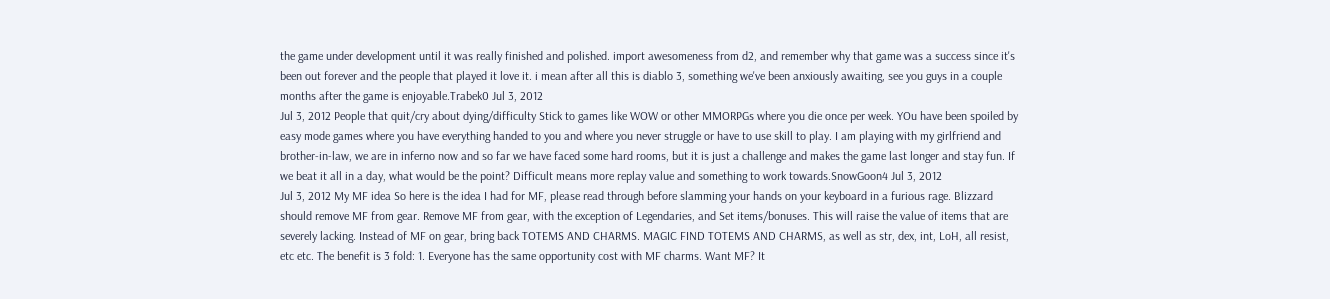the game under development until it was really finished and polished. import awesomeness from d2, and remember why that game was a success since it's been out forever and the people that played it love it. i mean after all this is diablo 3, something we've been anxiously awaiting, see you guys in a couple months after the game is enjoyable.Trabek0 Jul 3, 2012
Jul 3, 2012 People that quit/cry about dying/difficulty Stick to games like WOW or other MMORPGs where you die once per week. YOu have been spoiled by easy mode games where you have everything handed to you and where you never struggle or have to use skill to play. I am playing with my girlfriend and brother-in-law, we are in inferno now and so far we have faced some hard rooms, but it is just a challenge and makes the game last longer and stay fun. If we beat it all in a day, what would be the point? Difficult means more replay value and something to work towards.SnowGoon4 Jul 3, 2012
Jul 3, 2012 My MF idea So here is the idea I had for MF, please read through before slamming your hands on your keyboard in a furious rage. Blizzard should remove MF from gear. Remove MF from gear, with the exception of Legendaries, and Set items/bonuses. This will raise the value of items that are severely lacking. Instead of MF on gear, bring back TOTEMS AND CHARMS. MAGIC FIND TOTEMS AND CHARMS, as well as str, dex, int, LoH, all resist, etc etc. The benefit is 3 fold: 1. Everyone has the same opportunity cost with MF charms. Want MF? It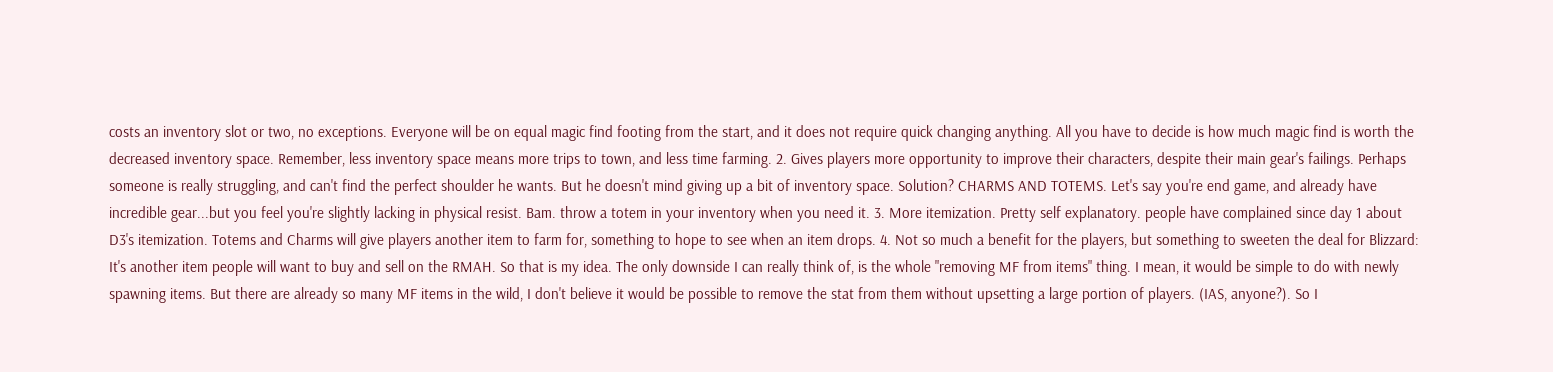costs an inventory slot or two, no exceptions. Everyone will be on equal magic find footing from the start, and it does not require quick changing anything. All you have to decide is how much magic find is worth the decreased inventory space. Remember, less inventory space means more trips to town, and less time farming. 2. Gives players more opportunity to improve their characters, despite their main gear's failings. Perhaps someone is really struggling, and can't find the perfect shoulder he wants. But he doesn't mind giving up a bit of inventory space. Solution? CHARMS AND TOTEMS. Let's say you're end game, and already have incredible gear...but you feel you're slightly lacking in physical resist. Bam. throw a totem in your inventory when you need it. 3. More itemization. Pretty self explanatory. people have complained since day 1 about D3's itemization. Totems and Charms will give players another item to farm for, something to hope to see when an item drops. 4. Not so much a benefit for the players, but something to sweeten the deal for Blizzard: It's another item people will want to buy and sell on the RMAH. So that is my idea. The only downside I can really think of, is the whole "removing MF from items" thing. I mean, it would be simple to do with newly spawning items. But there are already so many MF items in the wild, I don't believe it would be possible to remove the stat from them without upsetting a large portion of players. (IAS, anyone?). So I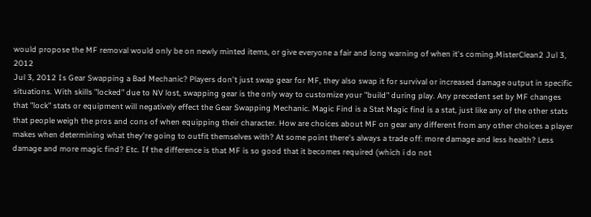would propose the MF removal would only be on newly minted items, or give everyone a fair and long warning of when it's coming.MisterClean2 Jul 3, 2012
Jul 3, 2012 Is Gear Swapping a Bad Mechanic? Players don't just swap gear for MF, they also swap it for survival or increased damage output in specific situations. With skills "locked" due to NV lost, swapping gear is the only way to customize your "build" during play. Any precedent set by MF changes that "lock" stats or equipment will negatively effect the Gear Swapping Mechanic. Magic Find is a Stat Magic find is a stat, just like any of the other stats that people weigh the pros and cons of when equipping their character. How are choices about MF on gear any different from any other choices a player makes when determining what they're going to outfit themselves with? At some point there's always a trade off: more damage and less health? Less damage and more magic find? Etc. If the difference is that MF is so good that it becomes required (which i do not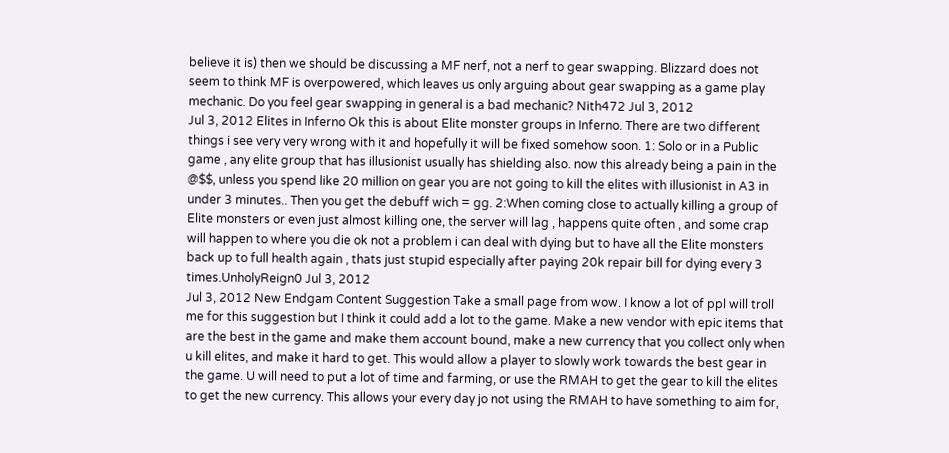believe it is) then we should be discussing a MF nerf, not a nerf to gear swapping. Blizzard does not seem to think MF is overpowered, which leaves us only arguing about gear swapping as a game play mechanic. Do you feel gear swapping in general is a bad mechanic? Nith472 Jul 3, 2012
Jul 3, 2012 Elites in Inferno Ok this is about Elite monster groups in Inferno. There are two different things i see very very wrong with it and hopefully it will be fixed somehow soon. 1: Solo or in a Public game , any elite group that has illusionist usually has shielding also. now this already being a pain in the @$$, unless you spend like 20 million on gear you are not going to kill the elites with illusionist in A3 in under 3 minutes.. Then you get the debuff wich = gg. 2:When coming close to actually killing a group of Elite monsters or even just almost killing one, the server will lag , happens quite often , and some crap will happen to where you die ok not a problem i can deal with dying but to have all the Elite monsters back up to full health again , thats just stupid especially after paying 20k repair bill for dying every 3 times.UnholyReign0 Jul 3, 2012
Jul 3, 2012 New Endgam Content Suggestion Take a small page from wow. I know a lot of ppl will troll me for this suggestion but I think it could add a lot to the game. Make a new vendor with epic items that are the best in the game and make them account bound, make a new currency that you collect only when u kill elites, and make it hard to get. This would allow a player to slowly work towards the best gear in the game. U will need to put a lot of time and farming, or use the RMAH to get the gear to kill the elites to get the new currency. This allows your every day jo not using the RMAH to have something to aim for,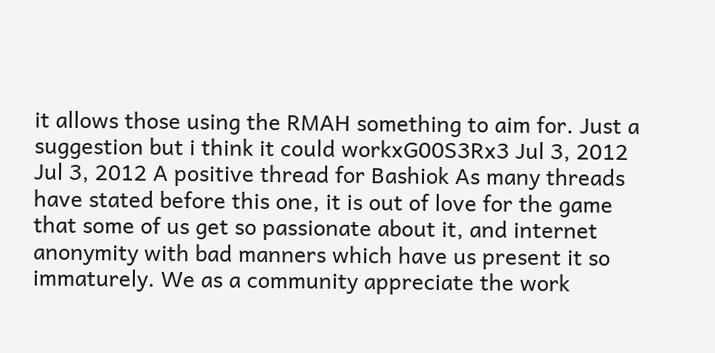it allows those using the RMAH something to aim for. Just a suggestion but i think it could workxG00S3Rx3 Jul 3, 2012
Jul 3, 2012 A positive thread for Bashiok As many threads have stated before this one, it is out of love for the game that some of us get so passionate about it, and internet anonymity with bad manners which have us present it so immaturely. We as a community appreciate the work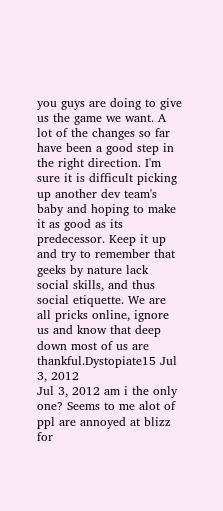you guys are doing to give us the game we want. A lot of the changes so far have been a good step in the right direction. I'm sure it is difficult picking up another dev team's baby and hoping to make it as good as its predecessor. Keep it up and try to remember that geeks by nature lack social skills, and thus social etiquette. We are all pricks online, ignore us and know that deep down most of us are thankful.Dystopiate15 Jul 3, 2012
Jul 3, 2012 am i the only one? Seems to me alot of ppl are annoyed at blizz for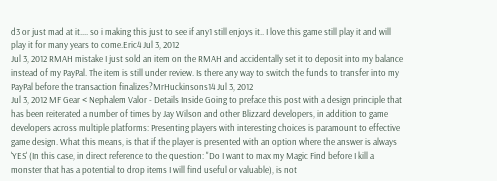d3 or just mad at it.... so i making this just to see if any1 still enjoys it.. I love this game still play it and will play it for many years to come.Eric4 Jul 3, 2012
Jul 3, 2012 RMAH mistake I just sold an item on the RMAH and accidentally set it to deposit into my balance instead of my PayPal. The item is still under review. Is there any way to switch the funds to transfer into my PayPal before the transaction finalizes?MrHuckinsons14 Jul 3, 2012
Jul 3, 2012 MF Gear < Nephalem Valor - Details Inside Going to preface this post with a design principle that has been reiterated a number of times by Jay Wilson and other Blizzard developers, in addition to game developers across multiple platforms: Presenting players with interesting choices is paramount to effective game design. What this means, is that if the player is presented with an option where the answer is always 'YES' (In this case, in direct reference to the question: "Do I want to max my Magic Find before I kill a monster that has a potential to drop items I will find useful or valuable), is not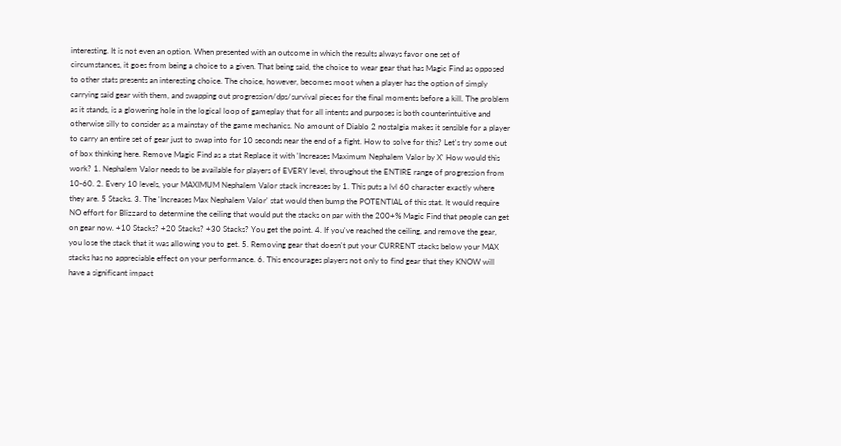interesting. It is not even an option. When presented with an outcome in which the results always favor one set of circumstances, it goes from being a choice to a given. That being said, the choice to wear gear that has Magic Find as opposed to other stats presents an interesting choice. The choice, however, becomes moot when a player has the option of simply carrying said gear with them, and swapping out progression/dps/survival pieces for the final moments before a kill. The problem as it stands, is a glowering hole in the logical loop of gameplay that for all intents and purposes is both counterintuitive and otherwise silly to consider as a mainstay of the game mechanics. No amount of Diablo 2 nostalgia makes it sensible for a player to carry an entire set of gear just to swap into for 10 seconds near the end of a fight. How to solve for this? Let's try some out of box thinking here. Remove Magic Find as a stat Replace it with 'Increases Maximum Nephalem Valor by X' How would this work? 1. Nephalem Valor needs to be available for players of EVERY level, throughout the ENTIRE range of progression from 10-60. 2. Every 10 levels, your MAXIMUM Nephalem Valor stack increases by 1. This puts a lvl 60 character exactly where they are. 5 Stacks. 3. The 'Increases Max Nephalem Valor' stat would then bump the POTENTIAL of this stat. It would require NO effort for Blizzard to determine the ceiling that would put the stacks on par with the 200+% Magic Find that people can get on gear now. +10 Stacks? +20 Stacks? +30 Stacks? You get the point. 4. If you've reached the ceiling, and remove the gear, you lose the stack that it was allowing you to get. 5. Removing gear that doesn't put your CURRENT stacks below your MAX stacks has no appreciable effect on your performance. 6. This encourages players not only to find gear that they KNOW will have a significant impact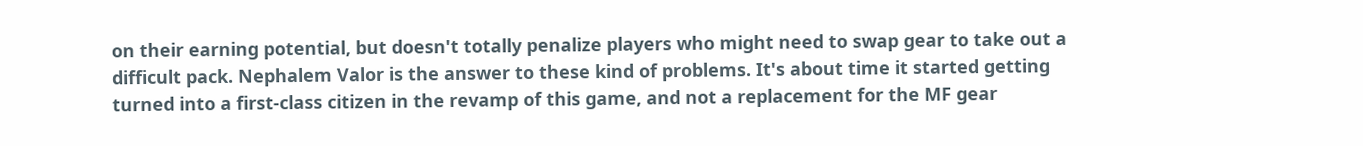on their earning potential, but doesn't totally penalize players who might need to swap gear to take out a difficult pack. Nephalem Valor is the answer to these kind of problems. It's about time it started getting turned into a first-class citizen in the revamp of this game, and not a replacement for the MF gear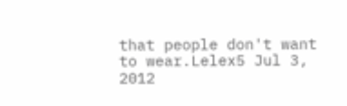that people don't want to wear.Lelex5 Jul 3, 2012